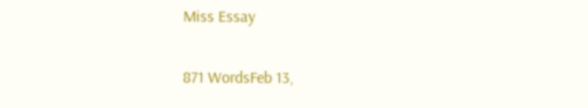Miss Essay

871 WordsFeb 13,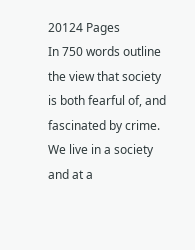20124 Pages
In 750 words outline the view that society is both fearful of, and fascinated by crime. We live in a society and at a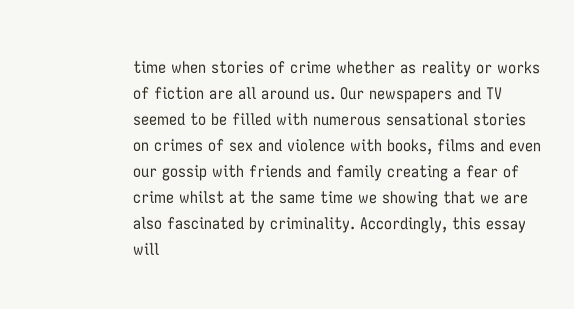time when stories of crime whether as reality or works of fiction are all around us. Our newspapers and TV seemed to be filled with numerous sensational stories on crimes of sex and violence with books, films and even our gossip with friends and family creating a fear of crime whilst at the same time we showing that we are also fascinated by criminality. Accordingly, this essay will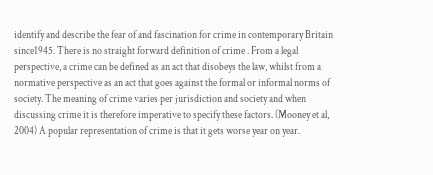identify and describe the fear of and fascination for crime in contemporary Britain since1945. There is no straight forward definition of crime . From a legal perspective, a crime can be defined as an act that disobeys the law, whilst from a normative perspective as an act that goes against the formal or informal norms of society. The meaning of crime varies per jurisdiction and society and when discussing crime it is therefore imperative to specify these factors. (Mooney et al, 2004) A popular representation of crime is that it gets worse year on year.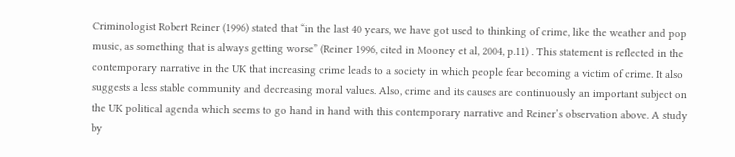Criminologist Robert Reiner (1996) stated that “in the last 40 years, we have got used to thinking of crime, like the weather and pop music, as something that is always getting worse” (Reiner 1996, cited in Mooney et al, 2004, p.11) . This statement is reflected in the contemporary narrative in the UK that increasing crime leads to a society in which people fear becoming a victim of crime. It also suggests a less stable community and decreasing moral values. Also, crime and its causes are continuously an important subject on the UK political agenda which seems to go hand in hand with this contemporary narrative and Reiner’s observation above. A study by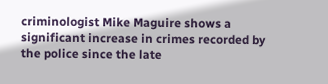criminologist Mike Maguire shows a significant increase in crimes recorded by the police since the late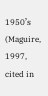1950’s (Maguire, 1997, cited in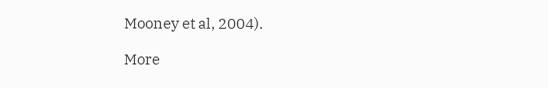Mooney et al, 2004).

More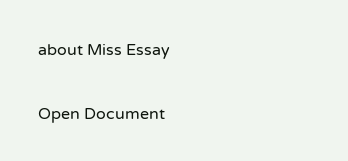about Miss Essay

Open Document